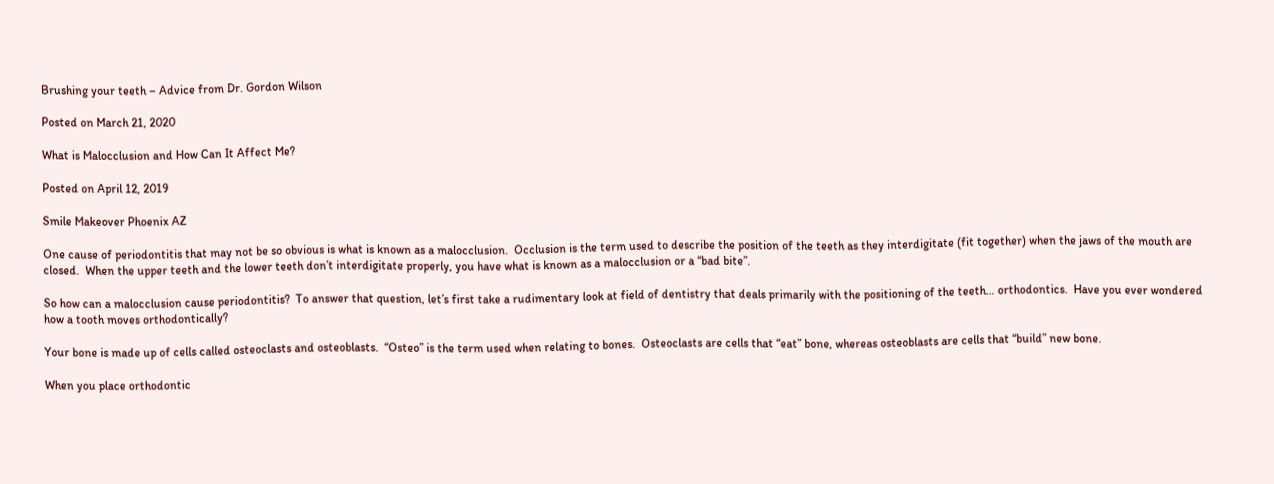Brushing your teeth – Advice from Dr. Gordon Wilson

Posted on March 21, 2020

What is Malocclusion and How Can It Affect Me?

Posted on April 12, 2019

Smile Makeover Phoenix AZ

One cause of periodontitis that may not be so obvious is what is known as a malocclusion.  Occlusion is the term used to describe the position of the teeth as they interdigitate (fit together) when the jaws of the mouth are closed.  When the upper teeth and the lower teeth don’t interdigitate properly, you have what is known as a malocclusion or a “bad bite”.

So how can a malocclusion cause periodontitis?  To answer that question, let’s first take a rudimentary look at field of dentistry that deals primarily with the positioning of the teeth… orthodontics.  Have you ever wondered how a tooth moves orthodontically?

Your bone is made up of cells called osteoclasts and osteoblasts.  “Osteo” is the term used when relating to bones.  Osteoclasts are cells that “eat” bone, whereas osteoblasts are cells that “build” new bone.

When you place orthodontic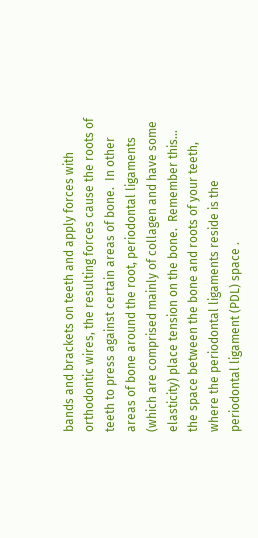bands and brackets on teeth and apply forces with orthodontic wires, the resulting forces cause the roots of teeth to press against certain areas of bone.  In other areas of bone around the root, periodontal ligaments (which are comprised mainly of collagen and have some elasticity) place tension on the bone.  Remember this…  the space between the bone and roots of your teeth, where the periodontal ligaments reside is the periodontal ligament (PDL) space .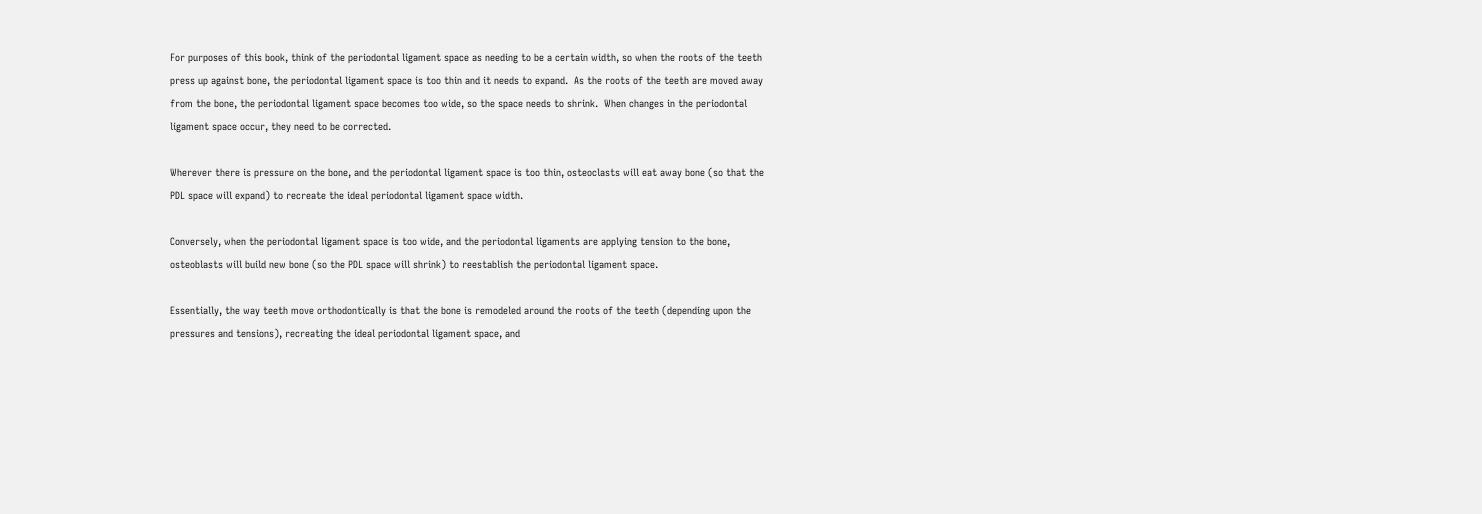For purposes of this book, think of the periodontal ligament space as needing to be a certain width, so when the roots of the teeth press up against bone, the periodontal ligament space is too thin and it needs to expand.  As the roots of the teeth are moved away from the bone, the periodontal ligament space becomes too wide, so the space needs to shrink.  When changes in the periodontal ligament space occur, they need to be corrected.

Wherever there is pressure on the bone, and the periodontal ligament space is too thin, osteoclasts will eat away bone (so that the PDL space will expand) to recreate the ideal periodontal ligament space width.

Conversely, when the periodontal ligament space is too wide, and the periodontal ligaments are applying tension to the bone, osteoblasts will build new bone (so the PDL space will shrink) to reestablish the periodontal ligament space.

Essentially, the way teeth move orthodontically is that the bone is remodeled around the roots of the teeth (depending upon the pressures and tensions), recreating the ideal periodontal ligament space, and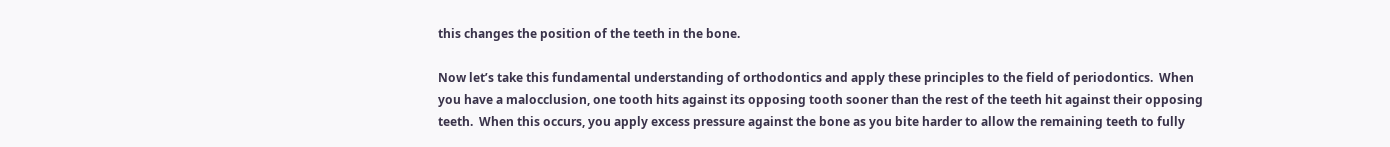this changes the position of the teeth in the bone.

Now let’s take this fundamental understanding of orthodontics and apply these principles to the field of periodontics.  When you have a malocclusion, one tooth hits against its opposing tooth sooner than the rest of the teeth hit against their opposing teeth.  When this occurs, you apply excess pressure against the bone as you bite harder to allow the remaining teeth to fully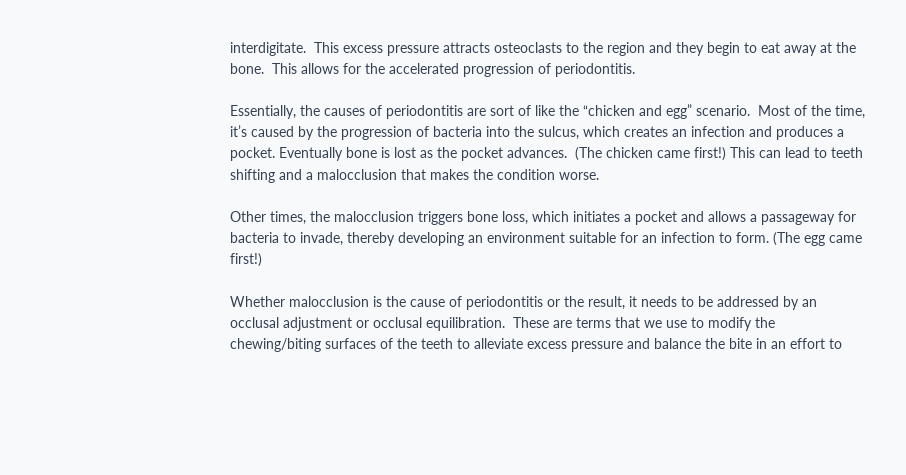interdigitate.  This excess pressure attracts osteoclasts to the region and they begin to eat away at the bone.  This allows for the accelerated progression of periodontitis.

Essentially, the causes of periodontitis are sort of like the “chicken and egg” scenario.  Most of the time, it’s caused by the progression of bacteria into the sulcus, which creates an infection and produces a pocket. Eventually bone is lost as the pocket advances.  (The chicken came first!) This can lead to teeth shifting and a malocclusion that makes the condition worse.

Other times, the malocclusion triggers bone loss, which initiates a pocket and allows a passageway for bacteria to invade, thereby developing an environment suitable for an infection to form. (The egg came first!)

Whether malocclusion is the cause of periodontitis or the result, it needs to be addressed by an occlusal adjustment or occlusal equilibration.  These are terms that we use to modify the chewing/biting surfaces of the teeth to alleviate excess pressure and balance the bite in an effort to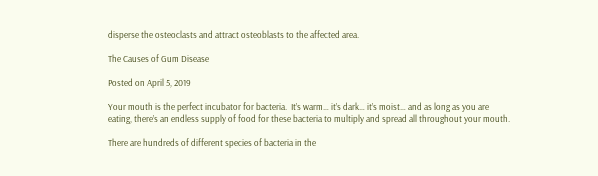disperse the osteoclasts and attract osteoblasts to the affected area.

The Causes of Gum Disease

Posted on April 5, 2019

Your mouth is the perfect incubator for bacteria.  It’s warm… it’s dark… it’s moist… and as long as you are eating, there’s an endless supply of food for these bacteria to multiply and spread all throughout your mouth.

There are hundreds of different species of bacteria in the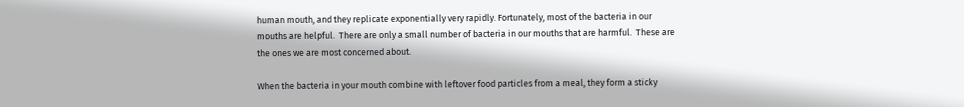human mouth, and they replicate exponentially very rapidly. Fortunately, most of the bacteria in our mouths are helpful.  There are only a small number of bacteria in our mouths that are harmful.  These are the ones we are most concerned about.

When the bacteria in your mouth combine with leftover food particles from a meal, they form a sticky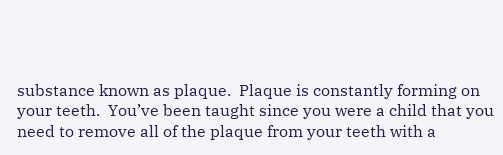substance known as plaque.  Plaque is constantly forming on your teeth.  You’ve been taught since you were a child that you need to remove all of the plaque from your teeth with a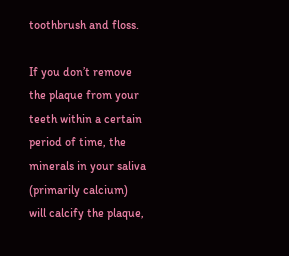toothbrush and floss.

If you don’t remove the plaque from your teeth within a certain period of time, the minerals in your saliva (primarily calcium) will calcify the plaque,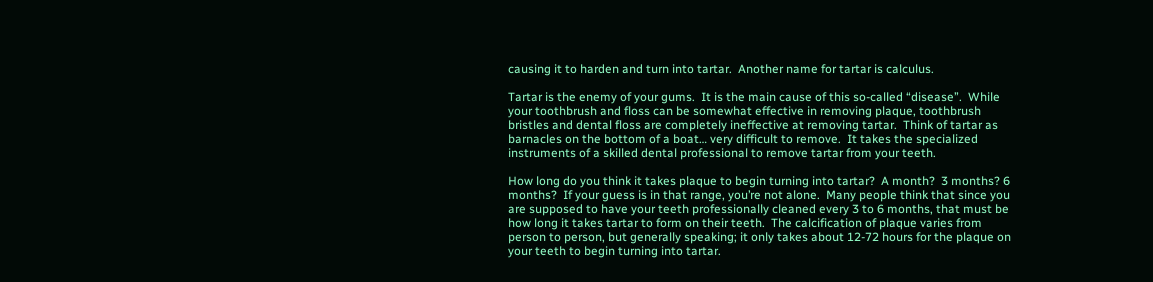causing it to harden and turn into tartar.  Another name for tartar is calculus.

Tartar is the enemy of your gums.  It is the main cause of this so-called “disease”.  While your toothbrush and floss can be somewhat effective in removing plaque, toothbrush bristles and dental floss are completely ineffective at removing tartar.  Think of tartar as barnacles on the bottom of a boat… very difficult to remove.  It takes the specialized instruments of a skilled dental professional to remove tartar from your teeth.

How long do you think it takes plaque to begin turning into tartar?  A month?  3 months? 6 months?  If your guess is in that range, you’re not alone.  Many people think that since you are supposed to have your teeth professionally cleaned every 3 to 6 months, that must be how long it takes tartar to form on their teeth.  The calcification of plaque varies from person to person, but generally speaking; it only takes about 12-72 hours for the plaque on your teeth to begin turning into tartar.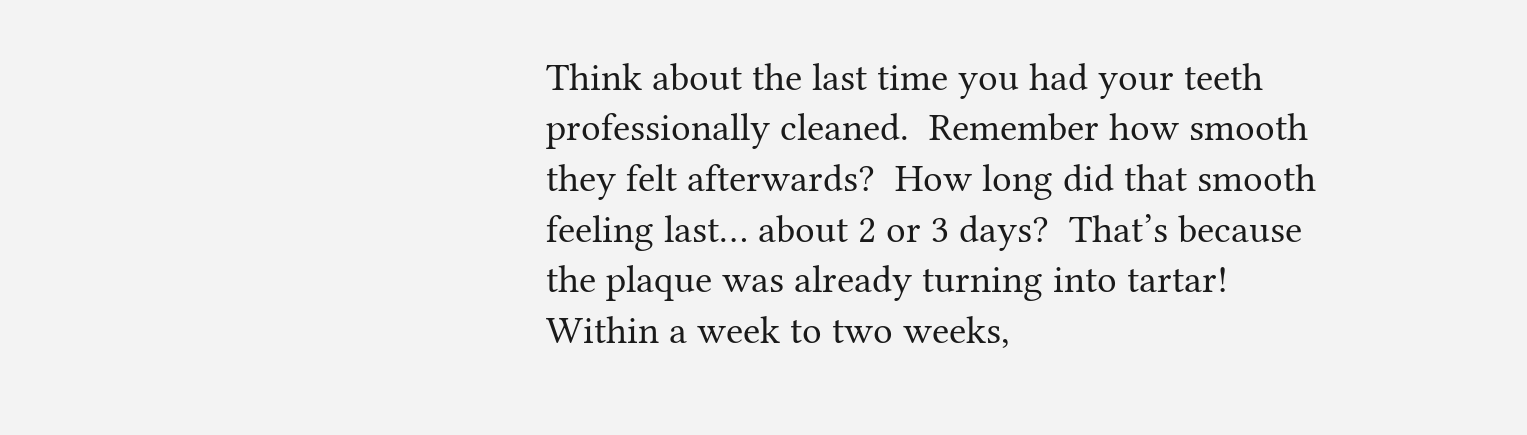Think about the last time you had your teeth professionally cleaned.  Remember how smooth they felt afterwards?  How long did that smooth feeling last… about 2 or 3 days?  That’s because the plaque was already turning into tartar!  Within a week to two weeks,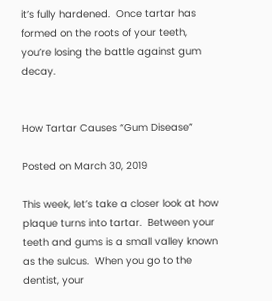it’s fully hardened.  Once tartar has formed on the roots of your teeth, you’re losing the battle against gum decay.


How Tartar Causes “Gum Disease”

Posted on March 30, 2019

This week, let’s take a closer look at how plaque turns into tartar.  Between your teeth and gums is a small valley known as the sulcus.  When you go to the dentist, your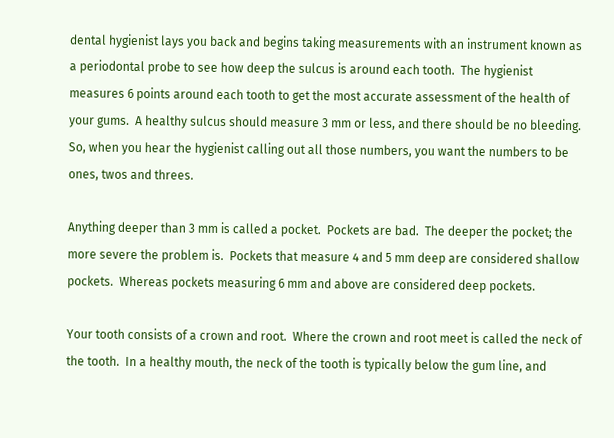dental hygienist lays you back and begins taking measurements with an instrument known as a periodontal probe to see how deep the sulcus is around each tooth.  The hygienist measures 6 points around each tooth to get the most accurate assessment of the health of your gums.  A healthy sulcus should measure 3 mm or less, and there should be no bleeding.  So, when you hear the hygienist calling out all those numbers, you want the numbers to be ones, twos and threes.

Anything deeper than 3 mm is called a pocket.  Pockets are bad.  The deeper the pocket; the more severe the problem is.  Pockets that measure 4 and 5 mm deep are considered shallow pockets.  Whereas pockets measuring 6 mm and above are considered deep pockets.

Your tooth consists of a crown and root.  Where the crown and root meet is called the neck of the tooth.  In a healthy mouth, the neck of the tooth is typically below the gum line, and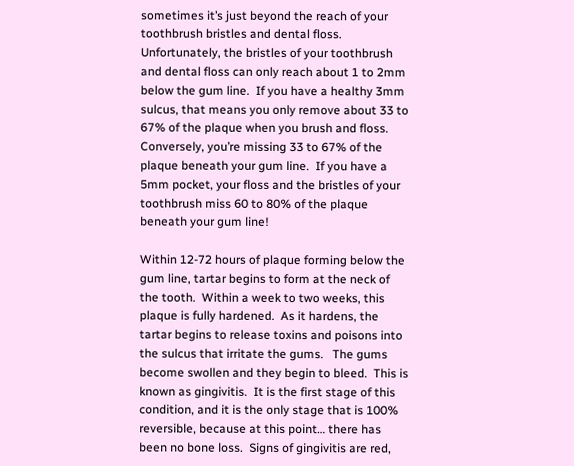sometimes it’s just beyond the reach of your toothbrush bristles and dental floss.  Unfortunately, the bristles of your toothbrush and dental floss can only reach about 1 to 2mm below the gum line.  If you have a healthy 3mm sulcus, that means you only remove about 33 to 67% of the plaque when you brush and floss.  Conversely, you’re missing 33 to 67% of the plaque beneath your gum line.  If you have a 5mm pocket, your floss and the bristles of your toothbrush miss 60 to 80% of the plaque beneath your gum line!

Within 12-72 hours of plaque forming below the gum line, tartar begins to form at the neck of the tooth.  Within a week to two weeks, this plaque is fully hardened.  As it hardens, the tartar begins to release toxins and poisons into the sulcus that irritate the gums.   The gums become swollen and they begin to bleed.  This is known as gingivitis.  It is the first stage of this condition, and it is the only stage that is 100% reversible, because at this point… there has been no bone loss.  Signs of gingivitis are red,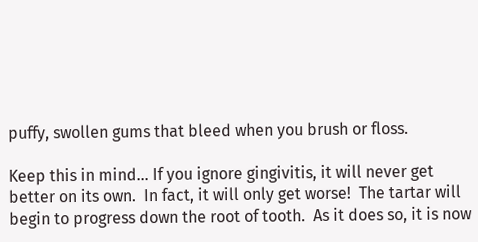puffy, swollen gums that bleed when you brush or floss.

Keep this in mind… If you ignore gingivitis, it will never get better on its own.  In fact, it will only get worse!  The tartar will begin to progress down the root of tooth.  As it does so, it is now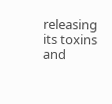releasing its toxins and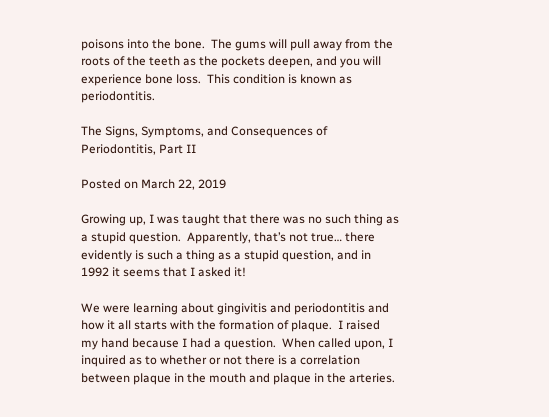poisons into the bone.  The gums will pull away from the roots of the teeth as the pockets deepen, and you will experience bone loss.  This condition is known as periodontitis.

The Signs, Symptoms, and Consequences of Periodontitis, Part II

Posted on March 22, 2019

Growing up, I was taught that there was no such thing as a stupid question.  Apparently, that’s not true… there evidently is such a thing as a stupid question, and in 1992 it seems that I asked it!

We were learning about gingivitis and periodontitis and how it all starts with the formation of plaque.  I raised my hand because I had a question.  When called upon, I inquired as to whether or not there is a correlation between plaque in the mouth and plaque in the arteries.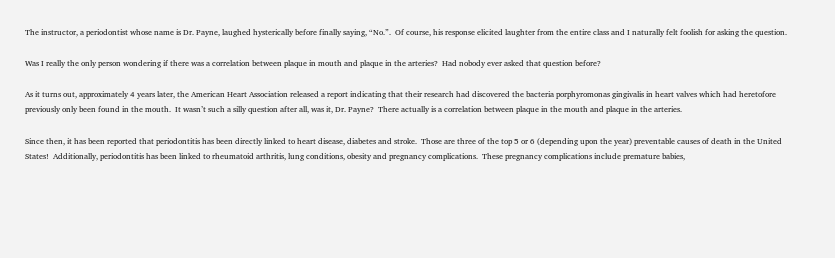The instructor, a periodontist whose name is Dr. Payne, laughed hysterically before finally saying, “No.”.  Of course, his response elicited laughter from the entire class and I naturally felt foolish for asking the question.

Was I really the only person wondering if there was a correlation between plaque in mouth and plaque in the arteries?  Had nobody ever asked that question before?

As it turns out, approximately 4 years later, the American Heart Association released a report indicating that their research had discovered the bacteria porphyromonas gingivalis in heart valves which had heretofore previously only been found in the mouth.  It wasn’t such a silly question after all, was it, Dr. Payne?  There actually is a correlation between plaque in the mouth and plaque in the arteries.

Since then, it has been reported that periodontitis has been directly linked to heart disease, diabetes and stroke.  Those are three of the top 5 or 6 (depending upon the year) preventable causes of death in the United States!  Additionally, periodontitis has been linked to rheumatoid arthritis, lung conditions, obesity and pregnancy complications.  These pregnancy complications include premature babies,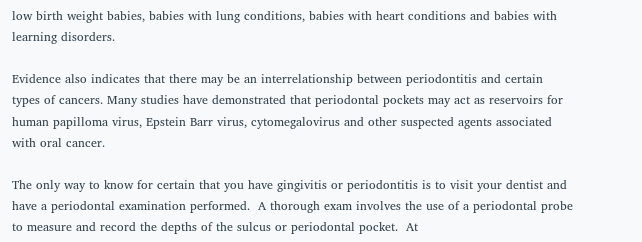low birth weight babies, babies with lung conditions, babies with heart conditions and babies with learning disorders.

Evidence also indicates that there may be an interrelationship between periodontitis and certain types of cancers. Many studies have demonstrated that periodontal pockets may act as reservoirs for human papilloma virus, Epstein Barr virus, cytomegalovirus and other suspected agents associated with oral cancer.

The only way to know for certain that you have gingivitis or periodontitis is to visit your dentist and have a periodontal examination performed.  A thorough exam involves the use of a periodontal probe to measure and record the depths of the sulcus or periodontal pocket.  At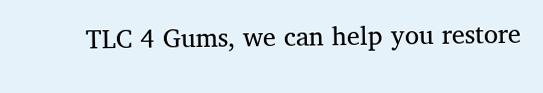TLC 4 Gums, we can help you restore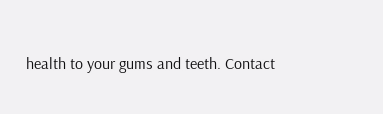health to your gums and teeth. Contact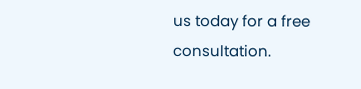us today for a free consultation.